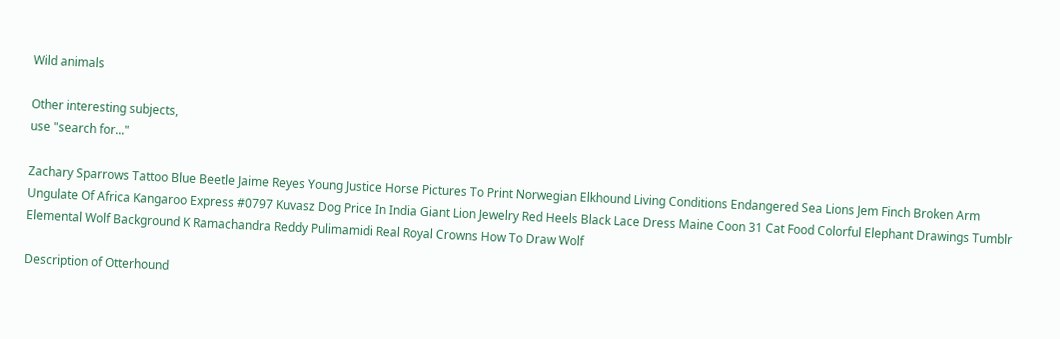Wild animals

Other interesting subjects,
use "search for..."

Zachary Sparrows Tattoo Blue Beetle Jaime Reyes Young Justice Horse Pictures To Print Norwegian Elkhound Living Conditions Endangered Sea Lions Jem Finch Broken Arm Ungulate Of Africa Kangaroo Express #0797 Kuvasz Dog Price In India Giant Lion Jewelry Red Heels Black Lace Dress Maine Coon 31 Cat Food Colorful Elephant Drawings Tumblr Elemental Wolf Background K Ramachandra Reddy Pulimamidi Real Royal Crowns How To Draw Wolf

Description of Otterhound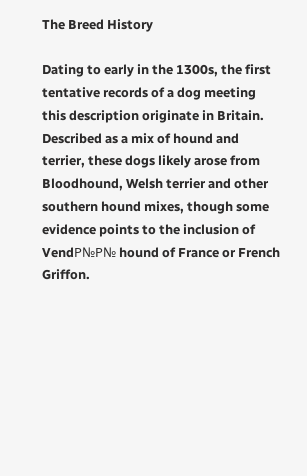The Breed History

Dating to early in the 1300s, the first tentative records of a dog meeting this description originate in Britain. Described as a mix of hound and terrier, these dogs likely arose from Bloodhound, Welsh terrier and other southern hound mixes, though some evidence points to the inclusion of VendР№Р№ hound of France or French Griffon.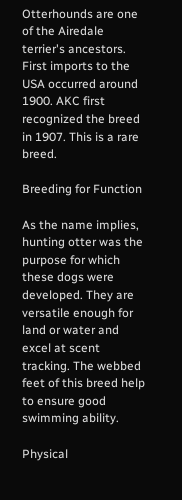Otterhounds are one of the Airedale terrier's ancestors. First imports to the USA occurred around 1900. AKC first recognized the breed in 1907. This is a rare breed.

Breeding for Function

As the name implies, hunting otter was the purpose for which these dogs were developed. They are versatile enough for land or water and excel at scent tracking. The webbed feet of this breed help to ensure good swimming ability.

Physical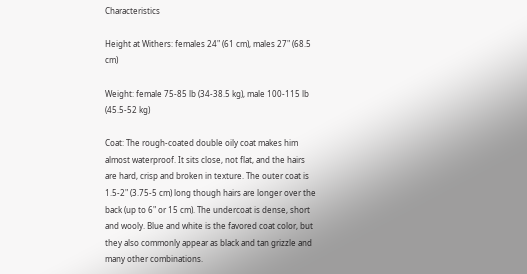Characteristics

Height at Withers: females 24" (61 cm), males 27" (68.5 cm)

Weight: female 75-85 lb (34-38.5 kg), male 100-115 lb (45.5-52 kg)

Coat: The rough-coated double oily coat makes him almost waterproof. It sits close, not flat, and the hairs are hard, crisp and broken in texture. The outer coat is 1.5-2" (3.75-5 cm) long though hairs are longer over the back (up to 6" or 15 cm). The undercoat is dense, short and wooly. Blue and white is the favored coat color, but they also commonly appear as black and tan grizzle and many other combinations.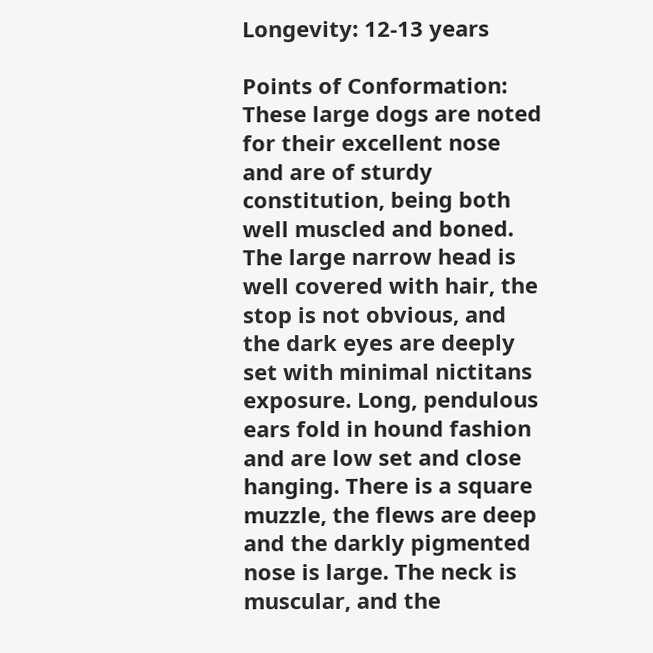Longevity: 12-13 years

Points of Conformation: These large dogs are noted for their excellent nose and are of sturdy constitution, being both well muscled and boned. The large narrow head is well covered with hair, the stop is not obvious, and the dark eyes are deeply set with minimal nictitans exposure. Long, pendulous ears fold in hound fashion and are low set and close hanging. There is a square muzzle, the flews are deep and the darkly pigmented nose is large. The neck is muscular, and the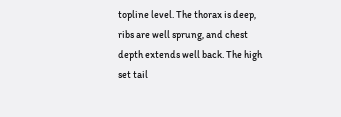topline level. The thorax is deep, ribs are well sprung, and chest depth extends well back. The high set tail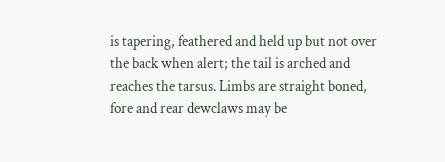is tapering, feathered and held up but not over the back when alert; the tail is arched and reaches the tarsus. Limbs are straight boned, fore and rear dewclaws may be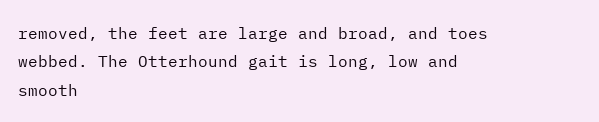removed, the feet are large and broad, and toes webbed. The Otterhound gait is long, low and smooth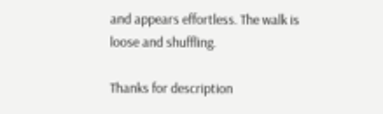and appears effortless. The walk is loose and shuffling.

Thanks for description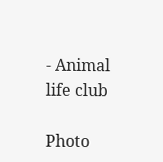- Animal life club

Photo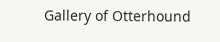Gallery of Otterhound